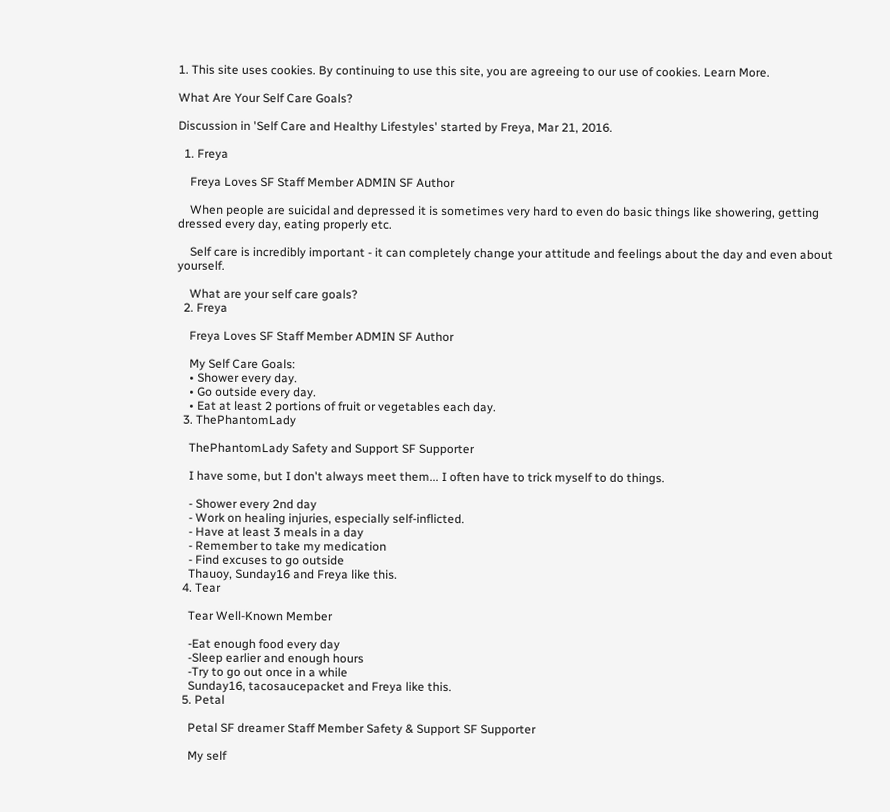1. This site uses cookies. By continuing to use this site, you are agreeing to our use of cookies. Learn More.

What Are Your Self Care Goals?

Discussion in 'Self Care and Healthy Lifestyles' started by Freya, Mar 21, 2016.

  1. Freya

    Freya Loves SF Staff Member ADMIN SF Author

    When people are suicidal and depressed it is sometimes very hard to even do basic things like showering, getting dressed every day, eating properly etc.

    Self care is incredibly important - it can completely change your attitude and feelings about the day and even about yourself.

    What are your self care goals?
  2. Freya

    Freya Loves SF Staff Member ADMIN SF Author

    My Self Care Goals:
    • Shower every day.
    • Go outside every day.
    • Eat at least 2 portions of fruit or vegetables each day.
  3. ThePhantomLady

    ThePhantomLady Safety and Support SF Supporter

    I have some, but I don't always meet them... I often have to trick myself to do things.

    - Shower every 2nd day
    - Work on healing injuries, especially self-inflicted.
    - Have at least 3 meals in a day
    - Remember to take my medication
    - Find excuses to go outside
    Thauoy, Sunday16 and Freya like this.
  4. Tear

    Tear Well-Known Member

    -Eat enough food every day
    -Sleep earlier and enough hours
    -Try to go out once in a while
    Sunday16, tacosaucepacket and Freya like this.
  5. Petal

    Petal SF dreamer Staff Member Safety & Support SF Supporter

    My self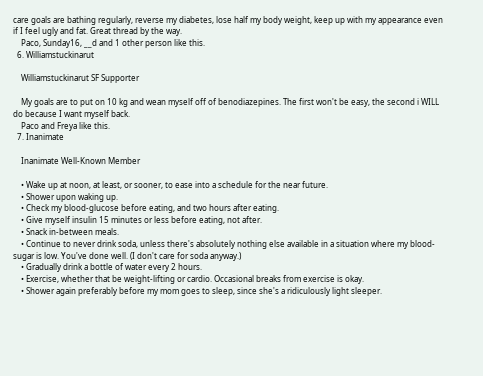care goals are bathing regularly, reverse my diabetes, lose half my body weight, keep up with my appearance even if I feel ugly and fat. Great thread by the way.
    Paco, Sunday16, __d and 1 other person like this.
  6. Williamstuckinarut

    Williamstuckinarut SF Supporter

    My goals are to put on 10 kg and wean myself off of benodiazepines. The first won't be easy, the second i WILL do because I want myself back.
    Paco and Freya like this.
  7. Inanimate

    Inanimate Well-Known Member

    • Wake up at noon, at least, or sooner, to ease into a schedule for the near future.
    • Shower upon waking up.
    • Check my blood-glucose before eating, and two hours after eating.
    • Give myself insulin 15 minutes or less before eating, not after.
    • Snack in-between meals.
    • Continue to never drink soda, unless there's absolutely nothing else available in a situation where my blood-sugar is low. You've done well. (I don't care for soda anyway.)
    • Gradually drink a bottle of water every 2 hours.
    • Exercise, whether that be weight-lifting or cardio. Occasional breaks from exercise is okay.
    • Shower again preferably before my mom goes to sleep, since she's a ridiculously light sleeper.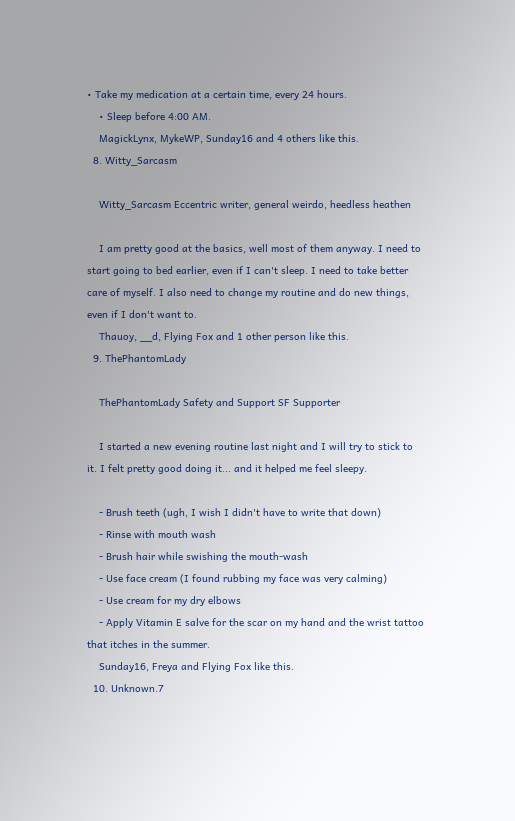• Take my medication at a certain time, every 24 hours.
    • Sleep before 4:00 AM.
    MagickLynx, MykeWP, Sunday16 and 4 others like this.
  8. Witty_Sarcasm

    Witty_Sarcasm Eccentric writer, general weirdo, heedless heathen

    I am pretty good at the basics, well most of them anyway. I need to start going to bed earlier, even if I can't sleep. I need to take better care of myself. I also need to change my routine and do new things, even if I don't want to.
    Thauoy, __d, Flying Fox and 1 other person like this.
  9. ThePhantomLady

    ThePhantomLady Safety and Support SF Supporter

    I started a new evening routine last night and I will try to stick to it. I felt pretty good doing it... and it helped me feel sleepy.

    - Brush teeth (ugh, I wish I didn't have to write that down)
    - Rinse with mouth wash
    - Brush hair while swishing the mouth-wash
    - Use face cream (I found rubbing my face was very calming)
    - Use cream for my dry elbows
    - Apply Vitamin E salve for the scar on my hand and the wrist tattoo that itches in the summer.
    Sunday16, Freya and Flying Fox like this.
  10. Unknown.7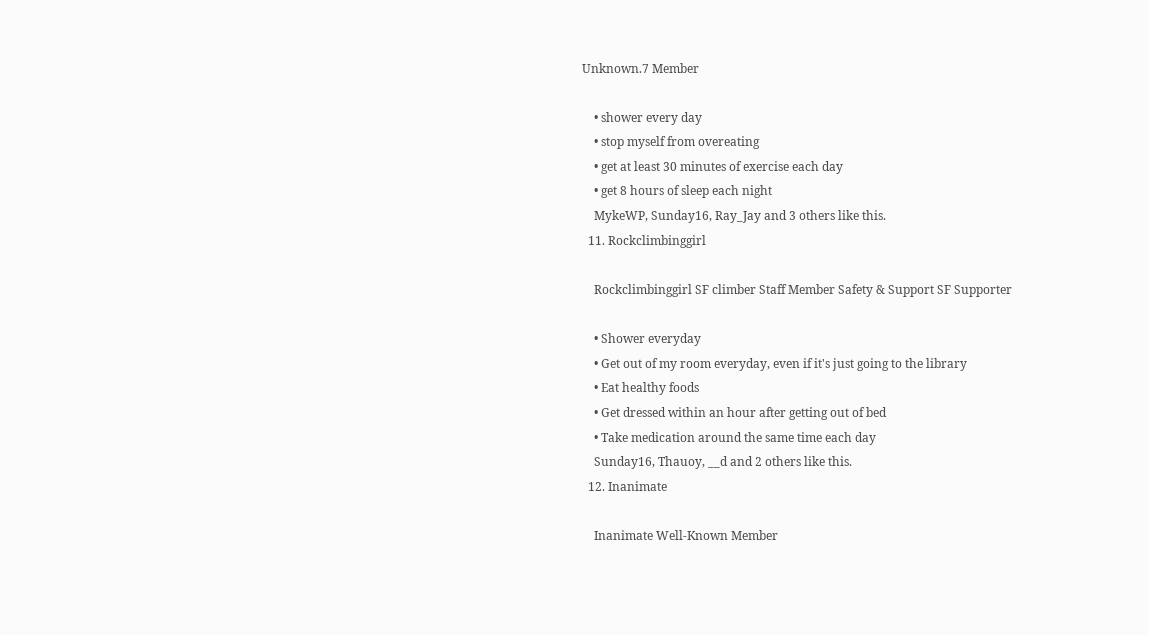Unknown.7 Member

    • shower every day
    • stop myself from overeating
    • get at least 30 minutes of exercise each day
    • get 8 hours of sleep each night
    MykeWP, Sunday16, Ray_Jay and 3 others like this.
  11. Rockclimbinggirl

    Rockclimbinggirl SF climber Staff Member Safety & Support SF Supporter

    • Shower everyday
    • Get out of my room everyday, even if it's just going to the library
    • Eat healthy foods
    • Get dressed within an hour after getting out of bed
    • Take medication around the same time each day
    Sunday16, Thauoy, __d and 2 others like this.
  12. Inanimate

    Inanimate Well-Known Member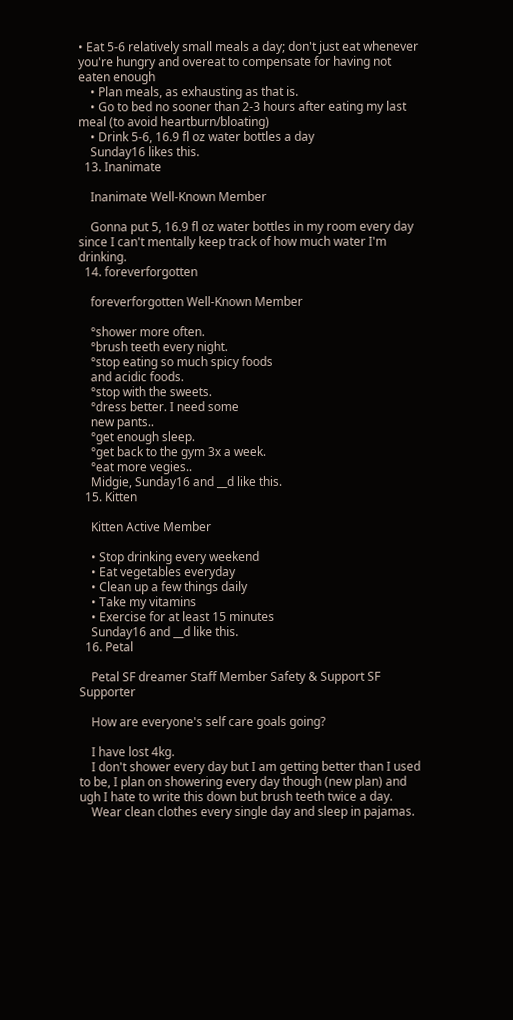• Eat 5-6 relatively small meals a day; don't just eat whenever you're hungry and overeat to compensate for having not eaten enough
    • Plan meals, as exhausting as that is.
    • Go to bed no sooner than 2-3 hours after eating my last meal (to avoid heartburn/bloating)
    • Drink 5-6, 16.9 fl oz water bottles a day
    Sunday16 likes this.
  13. Inanimate

    Inanimate Well-Known Member

    Gonna put 5, 16.9 fl oz water bottles in my room every day since I can't mentally keep track of how much water I'm drinking.
  14. foreverforgotten

    foreverforgotten Well-Known Member

    °shower more often.
    °brush teeth every night.
    °stop eating so much spicy foods
    and acidic foods.
    °stop with the sweets.
    °dress better. I need some
    new pants..
    °get enough sleep.
    °get back to the gym 3x a week.
    °eat more vegies..
    Midgie, Sunday16 and __d like this.
  15. Kitten

    Kitten Active Member

    • Stop drinking every weekend
    • Eat vegetables everyday
    • Clean up a few things daily
    • Take my vitamins
    • Exercise for at least 15 minutes
    Sunday16 and __d like this.
  16. Petal

    Petal SF dreamer Staff Member Safety & Support SF Supporter

    How are everyone's self care goals going?

    I have lost 4kg.
    I don't shower every day but I am getting better than I used to be, I plan on showering every day though (new plan) and ugh I hate to write this down but brush teeth twice a day.
    Wear clean clothes every single day and sleep in pajamas.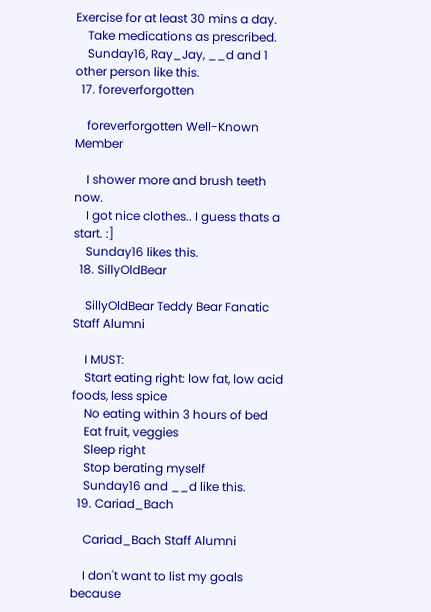Exercise for at least 30 mins a day.
    Take medications as prescribed.
    Sunday16, Ray_Jay, __d and 1 other person like this.
  17. foreverforgotten

    foreverforgotten Well-Known Member

    I shower more and brush teeth now.
    I got nice clothes.. I guess thats a start. :]
    Sunday16 likes this.
  18. SillyOldBear

    SillyOldBear Teddy Bear Fanatic Staff Alumni

    I MUST:
    Start eating right: low fat, low acid foods, less spice
    No eating within 3 hours of bed
    Eat fruit, veggies
    Sleep right
    Stop berating myself
    Sunday16 and __d like this.
  19. Cariad_Bach

    Cariad_Bach Staff Alumni

    I don't want to list my goals because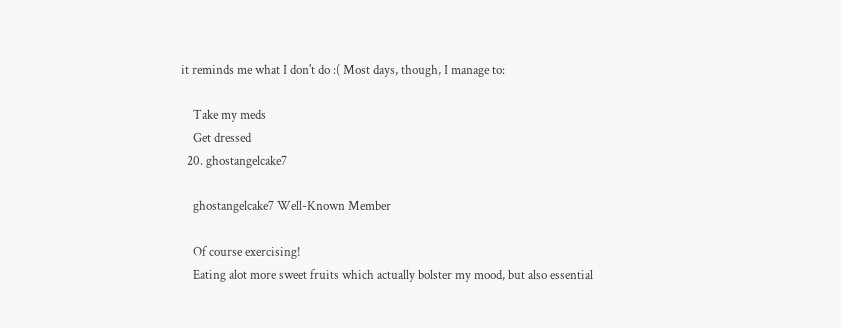it reminds me what I don't do :( Most days, though, I manage to:

    Take my meds
    Get dressed
  20. ghostangelcake7

    ghostangelcake7 Well-Known Member

    Of course exercising!
    Eating alot more sweet fruits which actually bolster my mood, but also essential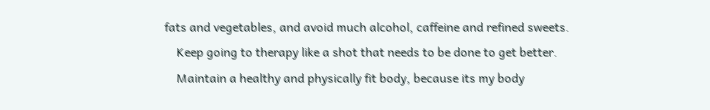fats and vegetables, and avoid much alcohol, caffeine and refined sweets.
    Keep going to therapy like a shot that needs to be done to get better.
    Maintain a healthy and physically fit body, because its my body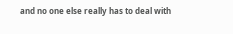and no one else really has to deal with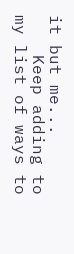it but me...
    Keep adding to my list of ways to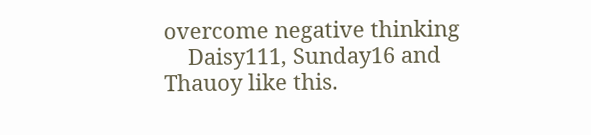overcome negative thinking
    Daisy111, Sunday16 and Thauoy like this.